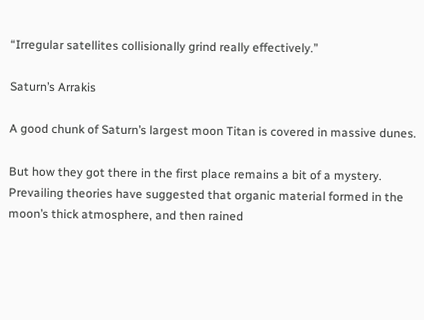“Irregular satellites collisionally grind really effectively.”

Saturn’s Arrakis

A good chunk of Saturn’s largest moon Titan is covered in massive dunes.

But how they got there in the first place remains a bit of a mystery. Prevailing theories have suggested that organic material formed in the moon’s thick atmosphere, and then rained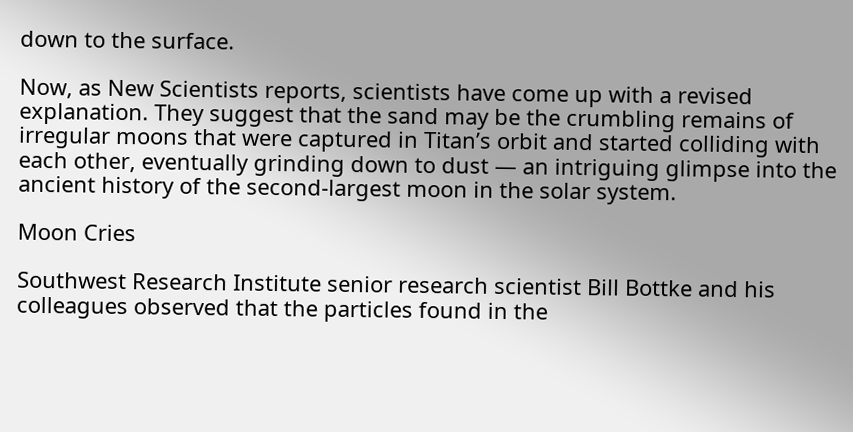down to the surface.

Now, as New Scientists reports, scientists have come up with a revised explanation. They suggest that the sand may be the crumbling remains of irregular moons that were captured in Titan’s orbit and started colliding with each other, eventually grinding down to dust — an intriguing glimpse into the ancient history of the second-largest moon in the solar system.

Moon Cries

Southwest Research Institute senior research scientist Bill Bottke and his colleagues observed that the particles found in the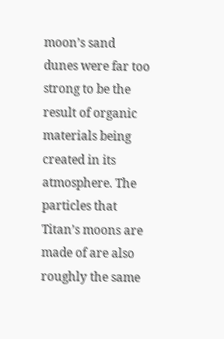moon’s sand dunes were far too strong to be the result of organic materials being created in its atmosphere. The particles that Titan’s moons are made of are also roughly the same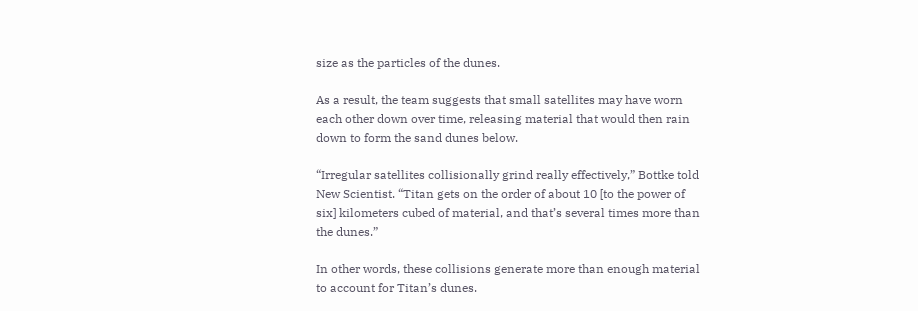size as the particles of the dunes.

As a result, the team suggests that small satellites may have worn each other down over time, releasing material that would then rain down to form the sand dunes below.

“Irregular satellites collisionally grind really effectively,” Bottke told New Scientist. “Titan gets on the order of about 10 [to the power of six] kilometers cubed of material, and that’s several times more than the dunes.”

In other words, these collisions generate more than enough material to account for Titan’s dunes.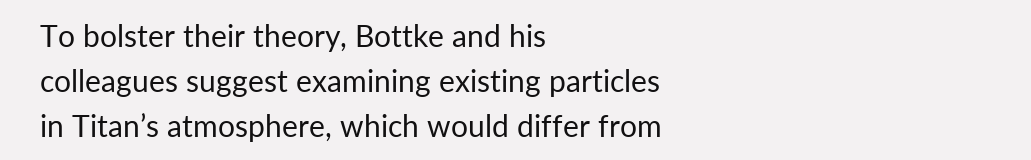To bolster their theory, Bottke and his colleagues suggest examining existing particles in Titan’s atmosphere, which would differ from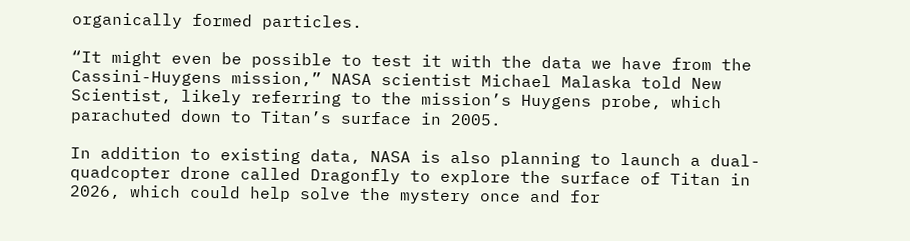organically formed particles.

“It might even be possible to test it with the data we have from the Cassini-Huygens mission,” NASA scientist Michael Malaska told New Scientist, likely referring to the mission’s Huygens probe, which parachuted down to Titan’s surface in 2005.

In addition to existing data, NASA is also planning to launch a dual-quadcopter drone called Dragonfly to explore the surface of Titan in 2026, which could help solve the mystery once and for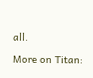all.

More on Titan: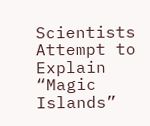Scientists Attempt to Explain “Magic Islands”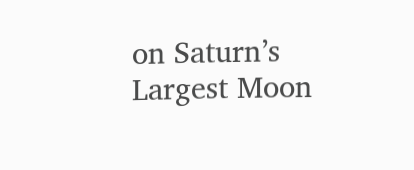on Saturn’s Largest Moon